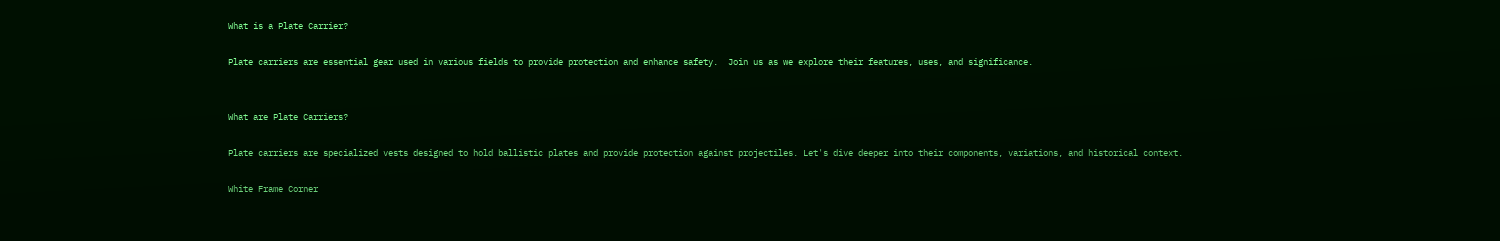What is a Plate Carrier?

Plate carriers are essential gear used in various fields to provide protection and enhance safety.  Join us as we explore their features, uses, and significance.


What are Plate Carriers?

Plate carriers are specialized vests designed to hold ballistic plates and provide protection against projectiles. Let's dive deeper into their components, variations, and historical context.

White Frame Corner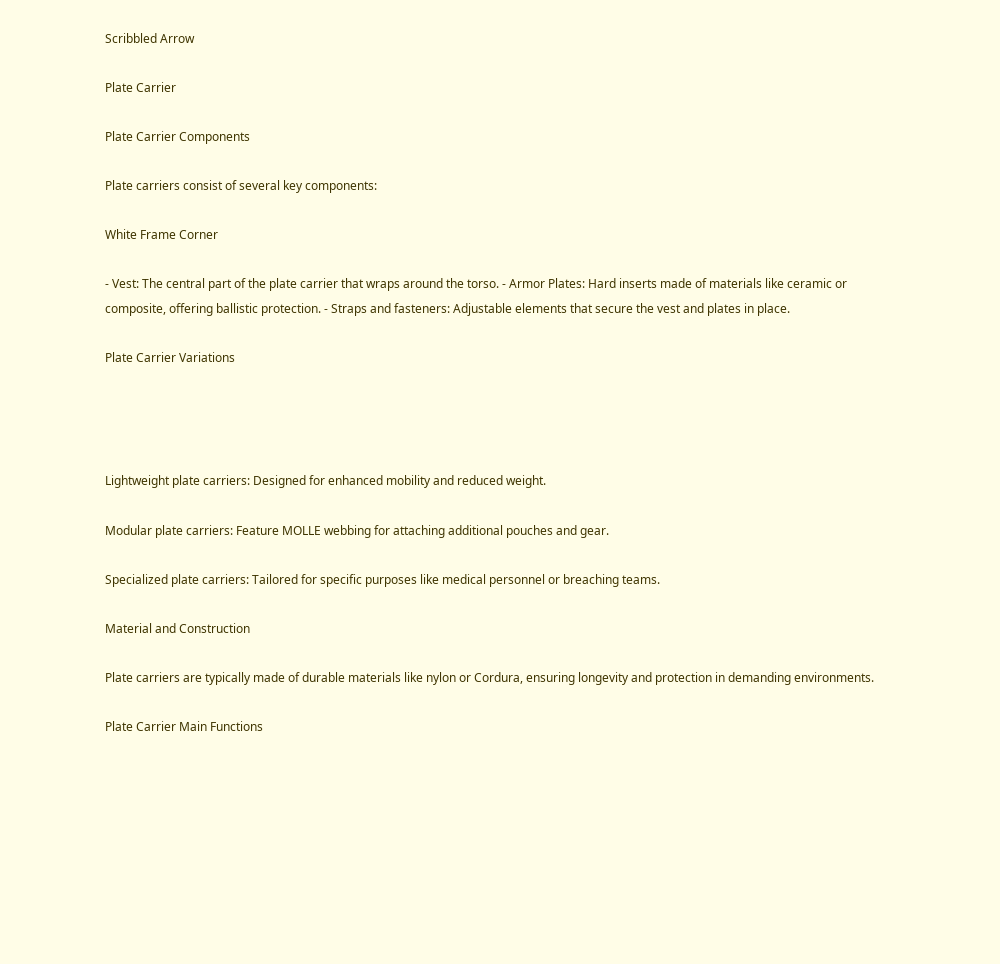Scribbled Arrow

Plate Carrier

Plate Carrier Components

Plate carriers consist of several key components:

White Frame Corner

- Vest: The central part of the plate carrier that wraps around the torso. - Armor Plates: Hard inserts made of materials like ceramic or composite, offering ballistic protection. - Straps and fasteners: Adjustable elements that secure the vest and plates in place.

Plate Carrier Variations




Lightweight plate carriers: Designed for enhanced mobility and reduced weight.

Modular plate carriers: Feature MOLLE webbing for attaching additional pouches and gear.

Specialized plate carriers: Tailored for specific purposes like medical personnel or breaching teams.

Material and Construction

Plate carriers are typically made of durable materials like nylon or Cordura, ensuring longevity and protection in demanding environments.

Plate Carrier Main Functions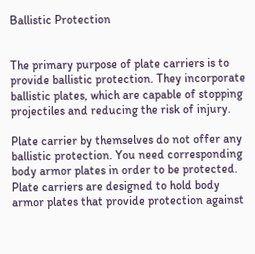Ballistic Protection


The primary purpose of plate carriers is to provide ballistic protection. They incorporate ballistic plates, which are capable of stopping projectiles and reducing the risk of injury.

Plate carrier by themselves do not offer any ballistic protection. You need corresponding body armor plates in order to be protected.  Plate carriers are designed to hold body armor plates that provide protection against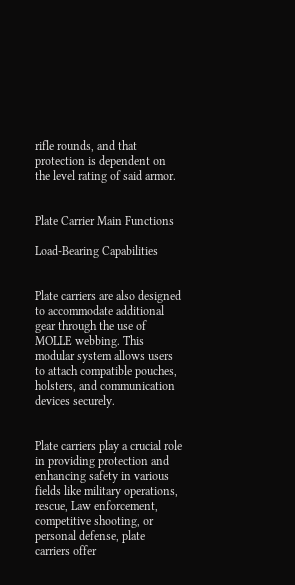rifle rounds, and that protection is dependent on the level rating of said armor.


Plate Carrier Main Functions

Load-Bearing Capabilities


Plate carriers are also designed to accommodate additional gear through the use of MOLLE webbing. This modular system allows users to attach compatible pouches, holsters, and communication devices securely.


Plate carriers play a crucial role in providing protection and enhancing safety in various fields like military operations, rescue, Law enforcement, competitive shooting, or personal defense, plate carriers offer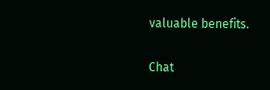valuable benefits.

Chat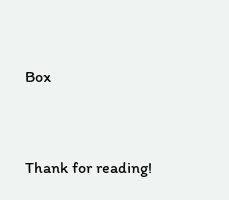Box


Thank for reading!